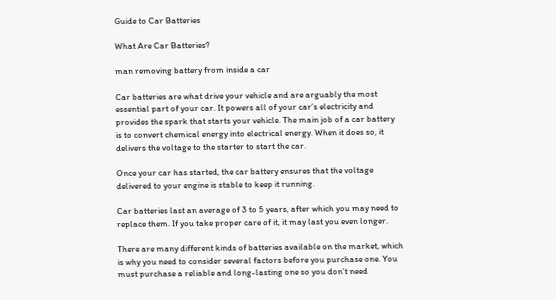Guide to Car Batteries

What Are Car Batteries?

man removing battery from inside a car

Car batteries are what drive your vehicle and are arguably the most essential part of your car. It powers all of your car’s electricity and provides the spark that starts your vehicle. The main job of a car battery is to convert chemical energy into electrical energy. When it does so, it delivers the voltage to the starter to start the car.

Once your car has started, the car battery ensures that the voltage delivered to your engine is stable to keep it running.

Car batteries last an average of 3 to 5 years, after which you may need to replace them. If you take proper care of it, it may last you even longer.

There are many different kinds of batteries available on the market, which is why you need to consider several factors before you purchase one. You must purchase a reliable and long-lasting one so you don’t need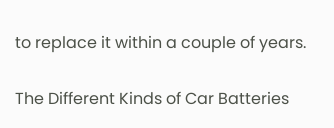to replace it within a couple of years.

The Different Kinds of Car Batteries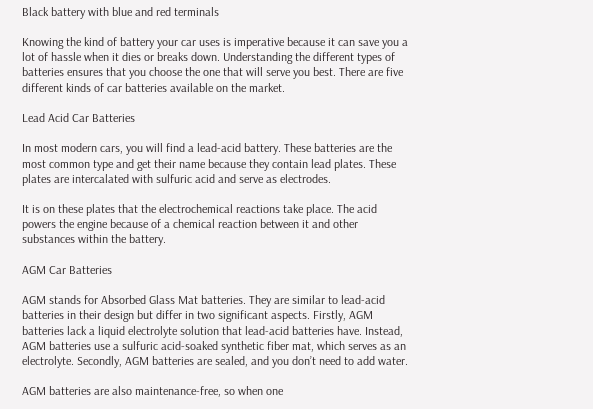Black battery with blue and red terminals

Knowing the kind of battery your car uses is imperative because it can save you a lot of hassle when it dies or breaks down. Understanding the different types of batteries ensures that you choose the one that will serve you best. There are five different kinds of car batteries available on the market.

Lead Acid Car Batteries

In most modern cars, you will find a lead-acid battery. These batteries are the most common type and get their name because they contain lead plates. These plates are intercalated with sulfuric acid and serve as electrodes.

It is on these plates that the electrochemical reactions take place. The acid powers the engine because of a chemical reaction between it and other substances within the battery.

AGM Car Batteries

AGM stands for Absorbed Glass Mat batteries. They are similar to lead-acid batteries in their design but differ in two significant aspects. Firstly, AGM batteries lack a liquid electrolyte solution that lead-acid batteries have. Instead, AGM batteries use a sulfuric acid-soaked synthetic fiber mat, which serves as an electrolyte. Secondly, AGM batteries are sealed, and you don’t need to add water.

AGM batteries are also maintenance-free, so when one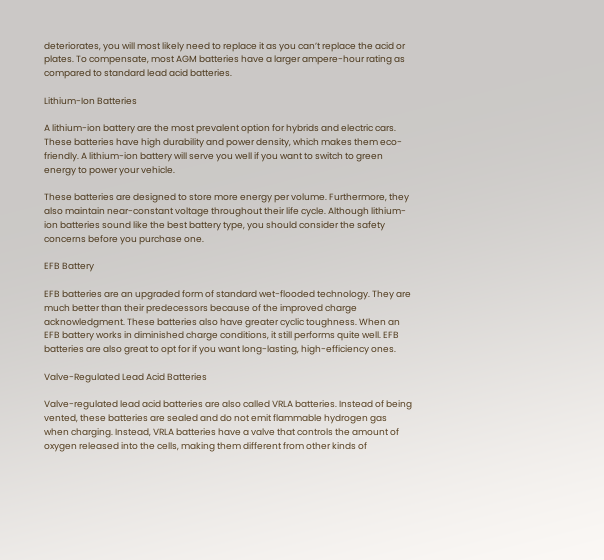deteriorates, you will most likely need to replace it as you can’t replace the acid or plates. To compensate, most AGM batteries have a larger ampere-hour rating as compared to standard lead acid batteries.

Lithium-Ion Batteries

A lithium-ion battery are the most prevalent option for hybrids and electric cars. These batteries have high durability and power density, which makes them eco-friendly. A lithium-ion battery will serve you well if you want to switch to green energy to power your vehicle.

These batteries are designed to store more energy per volume. Furthermore, they also maintain near-constant voltage throughout their life cycle. Although lithium-ion batteries sound like the best battery type, you should consider the safety concerns before you purchase one.

EFB Battery

EFB batteries are an upgraded form of standard wet-flooded technology. They are much better than their predecessors because of the improved charge acknowledgment. These batteries also have greater cyclic toughness. When an EFB battery works in diminished charge conditions, it still performs quite well. EFB batteries are also great to opt for if you want long-lasting, high-efficiency ones.

Valve-Regulated Lead Acid Batteries

Valve-regulated lead acid batteries are also called VRLA batteries. Instead of being vented, these batteries are sealed and do not emit flammable hydrogen gas when charging. Instead, VRLA batteries have a valve that controls the amount of oxygen released into the cells, making them different from other kinds of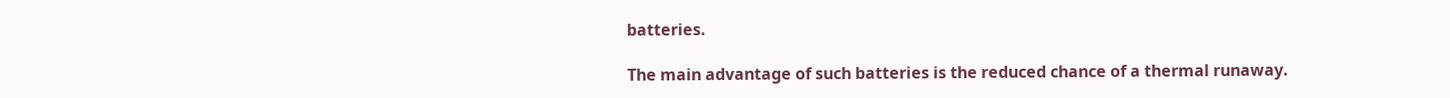batteries.

The main advantage of such batteries is the reduced chance of a thermal runaway.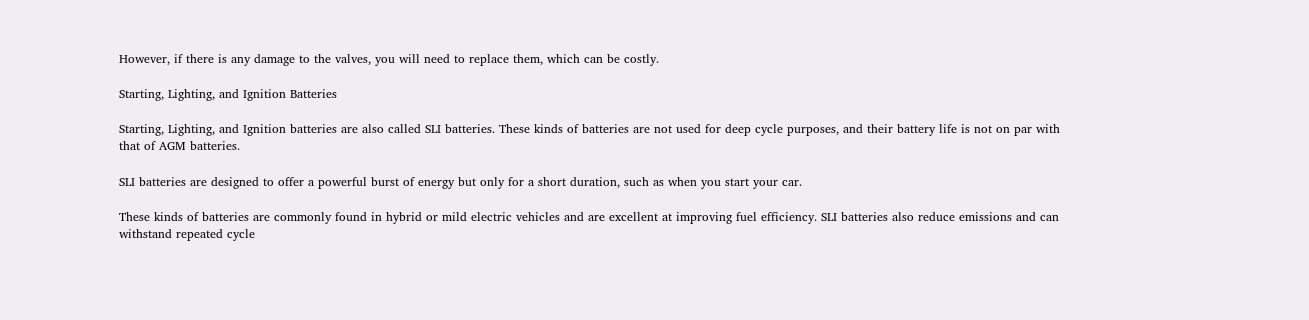However, if there is any damage to the valves, you will need to replace them, which can be costly.

Starting, Lighting, and Ignition Batteries

Starting, Lighting, and Ignition batteries are also called SLI batteries. These kinds of batteries are not used for deep cycle purposes, and their battery life is not on par with that of AGM batteries.

SLI batteries are designed to offer a powerful burst of energy but only for a short duration, such as when you start your car.

These kinds of batteries are commonly found in hybrid or mild electric vehicles and are excellent at improving fuel efficiency. SLI batteries also reduce emissions and can withstand repeated cycle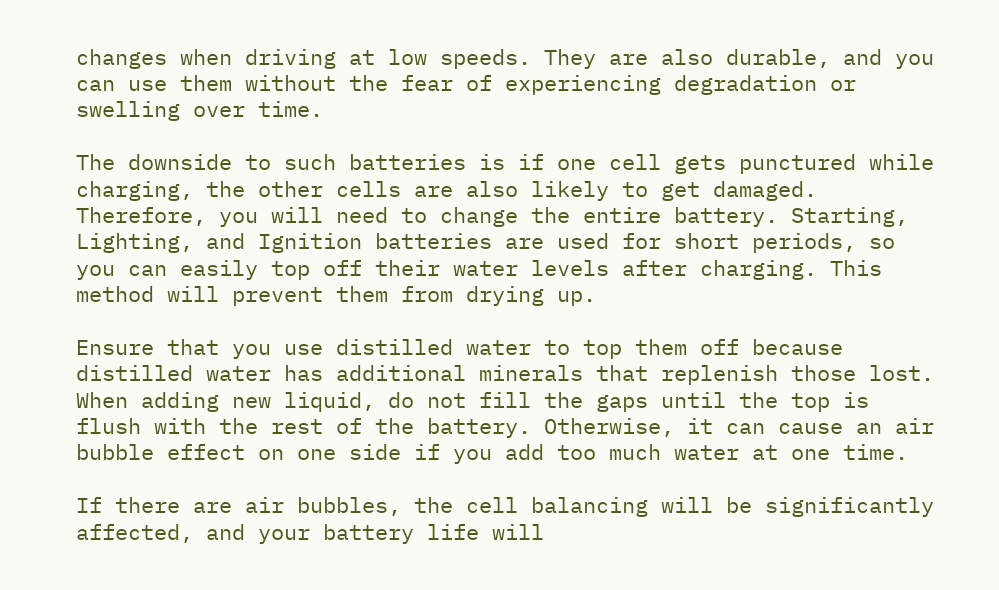changes when driving at low speeds. They are also durable, and you can use them without the fear of experiencing degradation or swelling over time.

The downside to such batteries is if one cell gets punctured while charging, the other cells are also likely to get damaged. Therefore, you will need to change the entire battery. Starting, Lighting, and Ignition batteries are used for short periods, so you can easily top off their water levels after charging. This method will prevent them from drying up.

Ensure that you use distilled water to top them off because distilled water has additional minerals that replenish those lost. When adding new liquid, do not fill the gaps until the top is flush with the rest of the battery. Otherwise, it can cause an air bubble effect on one side if you add too much water at one time.

If there are air bubbles, the cell balancing will be significantly affected, and your battery life will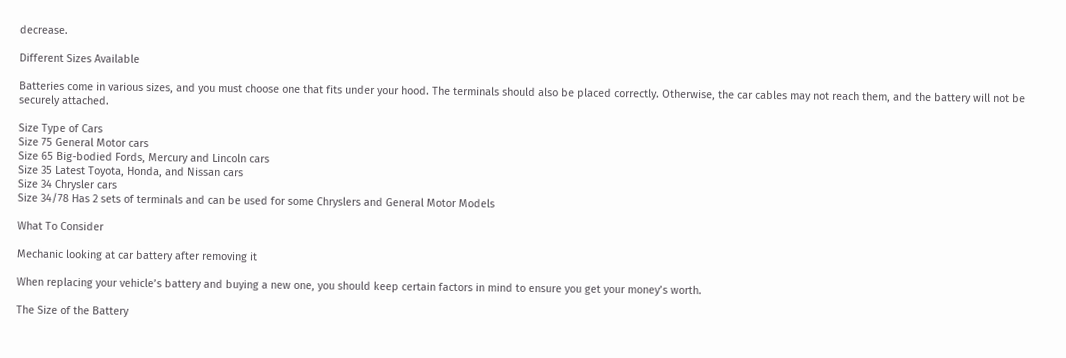decrease.

Different Sizes Available

Batteries come in various sizes, and you must choose one that fits under your hood. The terminals should also be placed correctly. Otherwise, the car cables may not reach them, and the battery will not be securely attached.

Size Type of Cars
Size 75 General Motor cars
Size 65 Big-bodied Fords, Mercury and Lincoln cars
Size 35 Latest Toyota, Honda, and Nissan cars
Size 34 Chrysler cars
Size 34/78 Has 2 sets of terminals and can be used for some Chryslers and General Motor Models

What To Consider

Mechanic looking at car battery after removing it

When replacing your vehicle’s battery and buying a new one, you should keep certain factors in mind to ensure you get your money’s worth.

The Size of the Battery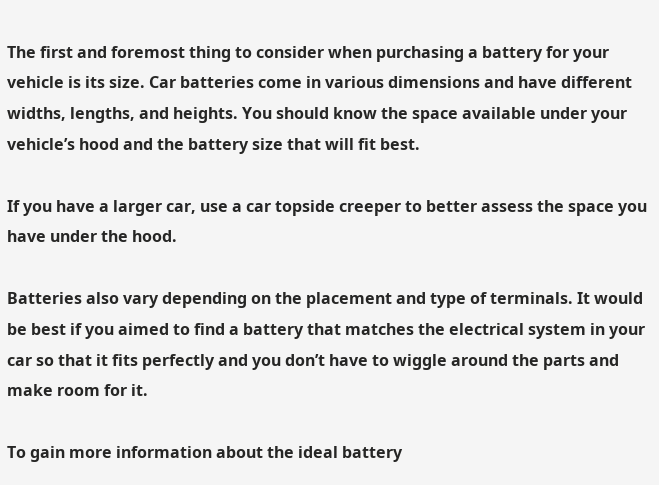The first and foremost thing to consider when purchasing a battery for your vehicle is its size. Car batteries come in various dimensions and have different widths, lengths, and heights. You should know the space available under your vehicle’s hood and the battery size that will fit best.

If you have a larger car, use a car topside creeper to better assess the space you have under the hood.

Batteries also vary depending on the placement and type of terminals. It would be best if you aimed to find a battery that matches the electrical system in your car so that it fits perfectly and you don’t have to wiggle around the parts and make room for it.

To gain more information about the ideal battery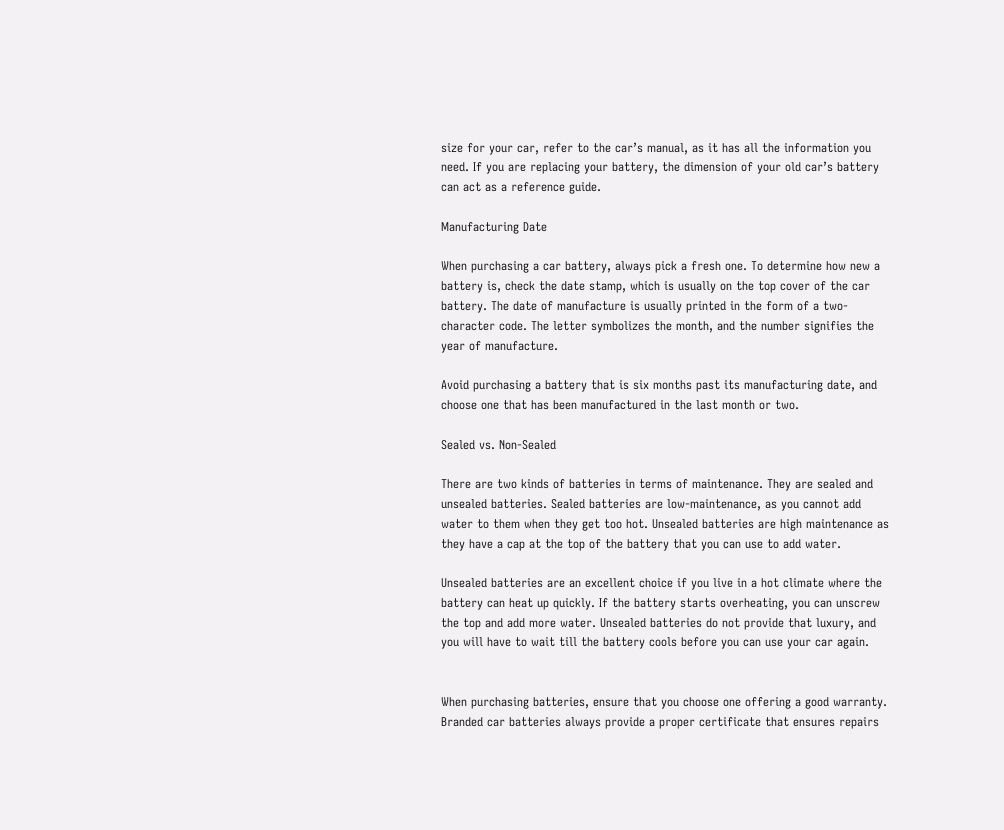size for your car, refer to the car’s manual, as it has all the information you need. If you are replacing your battery, the dimension of your old car’s battery can act as a reference guide.

Manufacturing Date

When purchasing a car battery, always pick a fresh one. To determine how new a battery is, check the date stamp, which is usually on the top cover of the car battery. The date of manufacture is usually printed in the form of a two-character code. The letter symbolizes the month, and the number signifies the year of manufacture.

Avoid purchasing a battery that is six months past its manufacturing date, and choose one that has been manufactured in the last month or two.

Sealed vs. Non-Sealed

There are two kinds of batteries in terms of maintenance. They are sealed and unsealed batteries. Sealed batteries are low-maintenance, as you cannot add water to them when they get too hot. Unsealed batteries are high maintenance as they have a cap at the top of the battery that you can use to add water.

Unsealed batteries are an excellent choice if you live in a hot climate where the battery can heat up quickly. If the battery starts overheating, you can unscrew the top and add more water. Unsealed batteries do not provide that luxury, and you will have to wait till the battery cools before you can use your car again.


When purchasing batteries, ensure that you choose one offering a good warranty. Branded car batteries always provide a proper certificate that ensures repairs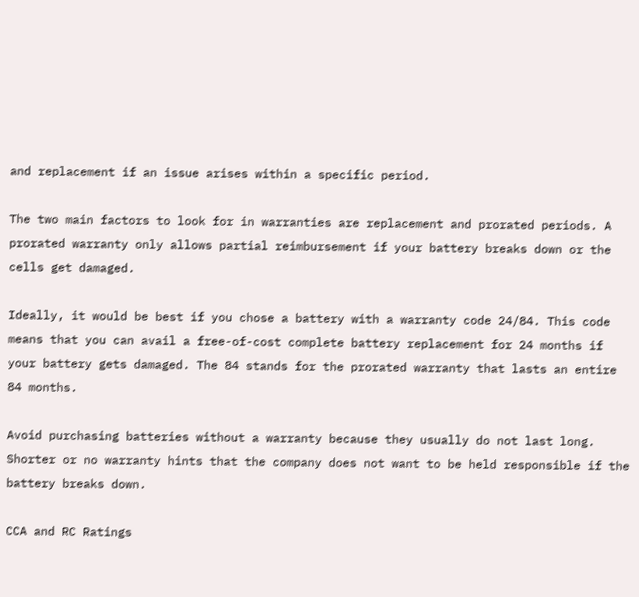and replacement if an issue arises within a specific period.

The two main factors to look for in warranties are replacement and prorated periods. A prorated warranty only allows partial reimbursement if your battery breaks down or the cells get damaged.

Ideally, it would be best if you chose a battery with a warranty code 24/84. This code means that you can avail a free-of-cost complete battery replacement for 24 months if your battery gets damaged. The 84 stands for the prorated warranty that lasts an entire 84 months.

Avoid purchasing batteries without a warranty because they usually do not last long. Shorter or no warranty hints that the company does not want to be held responsible if the battery breaks down.

CCA and RC Ratings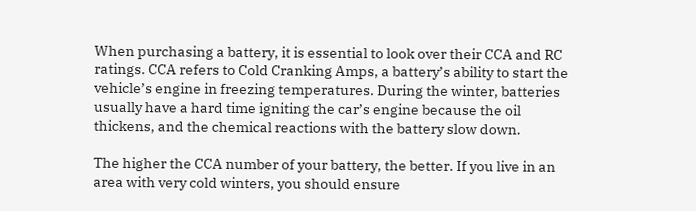When purchasing a battery, it is essential to look over their CCA and RC ratings. CCA refers to Cold Cranking Amps, a battery’s ability to start the vehicle’s engine in freezing temperatures. During the winter, batteries usually have a hard time igniting the car’s engine because the oil thickens, and the chemical reactions with the battery slow down.

The higher the CCA number of your battery, the better. If you live in an area with very cold winters, you should ensure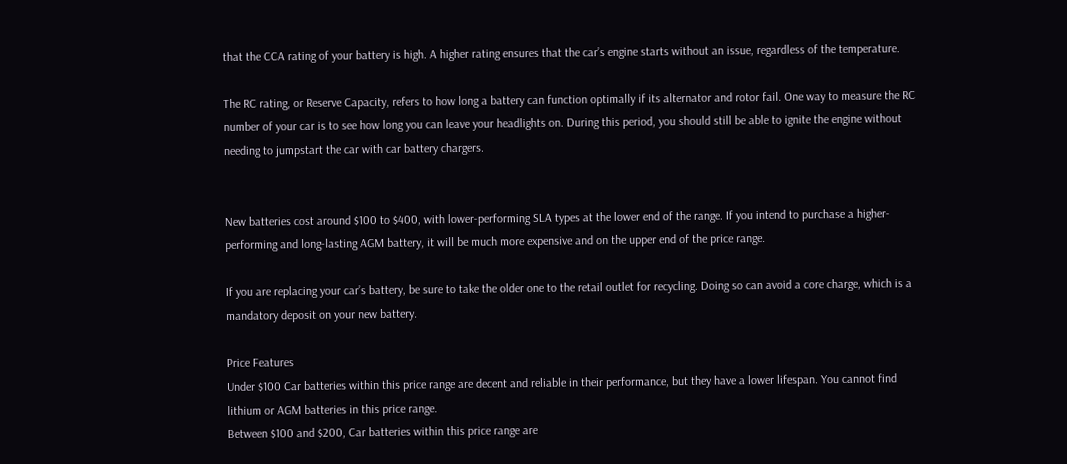that the CCA rating of your battery is high. A higher rating ensures that the car’s engine starts without an issue, regardless of the temperature.

The RC rating, or Reserve Capacity, refers to how long a battery can function optimally if its alternator and rotor fail. One way to measure the RC number of your car is to see how long you can leave your headlights on. During this period, you should still be able to ignite the engine without needing to jumpstart the car with car battery chargers.


New batteries cost around $100 to $400, with lower-performing SLA types at the lower end of the range. If you intend to purchase a higher-performing and long-lasting AGM battery, it will be much more expensive and on the upper end of the price range.

If you are replacing your car’s battery, be sure to take the older one to the retail outlet for recycling. Doing so can avoid a core charge, which is a mandatory deposit on your new battery.

Price Features
Under $100 Car batteries within this price range are decent and reliable in their performance, but they have a lower lifespan. You cannot find lithium or AGM batteries in this price range.
Between $100 and $200, Car batteries within this price range are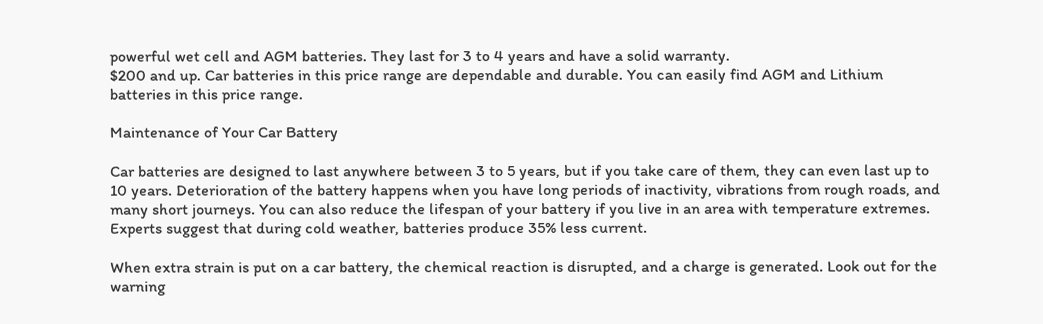powerful wet cell and AGM batteries. They last for 3 to 4 years and have a solid warranty.
$200 and up. Car batteries in this price range are dependable and durable. You can easily find AGM and Lithium batteries in this price range.

Maintenance of Your Car Battery

Car batteries are designed to last anywhere between 3 to 5 years, but if you take care of them, they can even last up to 10 years. Deterioration of the battery happens when you have long periods of inactivity, vibrations from rough roads, and many short journeys. You can also reduce the lifespan of your battery if you live in an area with temperature extremes. Experts suggest that during cold weather, batteries produce 35% less current.

When extra strain is put on a car battery, the chemical reaction is disrupted, and a charge is generated. Look out for the warning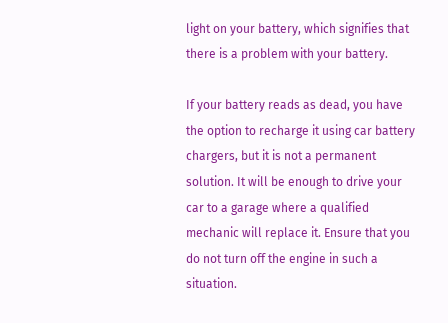light on your battery, which signifies that there is a problem with your battery.

If your battery reads as dead, you have the option to recharge it using car battery chargers, but it is not a permanent solution. It will be enough to drive your car to a garage where a qualified mechanic will replace it. Ensure that you do not turn off the engine in such a situation.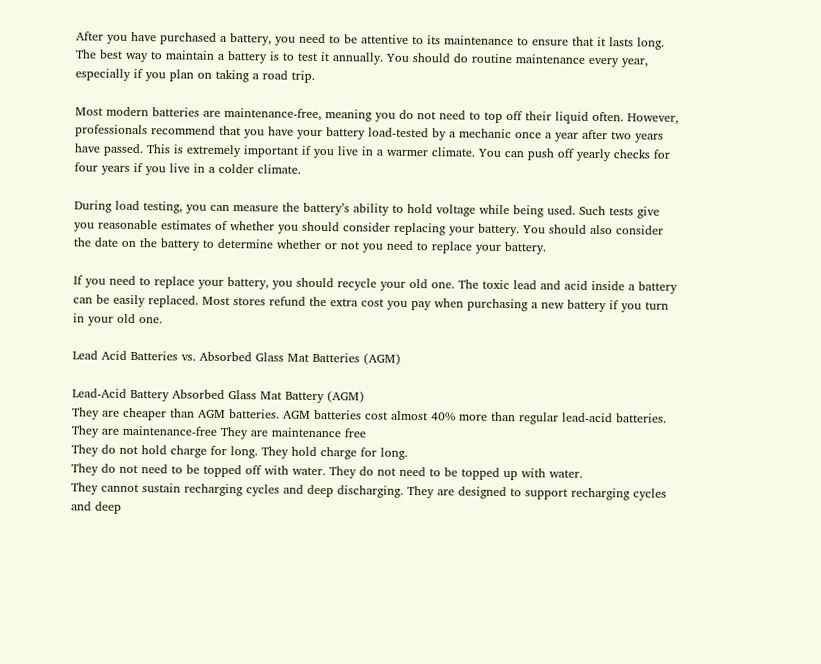After you have purchased a battery, you need to be attentive to its maintenance to ensure that it lasts long. The best way to maintain a battery is to test it annually. You should do routine maintenance every year, especially if you plan on taking a road trip.

Most modern batteries are maintenance-free, meaning you do not need to top off their liquid often. However, professionals recommend that you have your battery load-tested by a mechanic once a year after two years have passed. This is extremely important if you live in a warmer climate. You can push off yearly checks for four years if you live in a colder climate.

During load testing, you can measure the battery’s ability to hold voltage while being used. Such tests give you reasonable estimates of whether you should consider replacing your battery. You should also consider the date on the battery to determine whether or not you need to replace your battery.

If you need to replace your battery, you should recycle your old one. The toxic lead and acid inside a battery can be easily replaced. Most stores refund the extra cost you pay when purchasing a new battery if you turn in your old one.

Lead Acid Batteries vs. Absorbed Glass Mat Batteries (AGM)

Lead-Acid Battery Absorbed Glass Mat Battery (AGM)
They are cheaper than AGM batteries. AGM batteries cost almost 40% more than regular lead-acid batteries.
They are maintenance-free They are maintenance free
They do not hold charge for long. They hold charge for long.
They do not need to be topped off with water. They do not need to be topped up with water.
They cannot sustain recharging cycles and deep discharging. They are designed to support recharging cycles and deep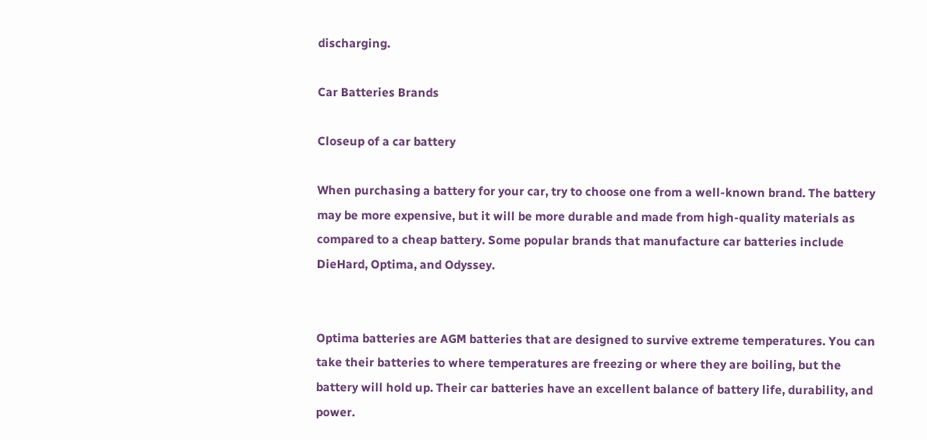discharging.

Car Batteries Brands

Closeup of a car battery

When purchasing a battery for your car, try to choose one from a well-known brand. The battery may be more expensive, but it will be more durable and made from high-quality materials as compared to a cheap battery. Some popular brands that manufacture car batteries include DieHard, Optima, and Odyssey.


Optima batteries are AGM batteries that are designed to survive extreme temperatures. You can take their batteries to where temperatures are freezing or where they are boiling, but the battery will hold up. Their car batteries have an excellent balance of battery life, durability, and power.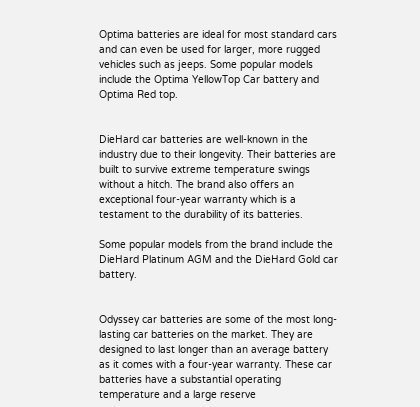Optima batteries are ideal for most standard cars and can even be used for larger, more rugged vehicles such as jeeps. Some popular models include the Optima YellowTop Car battery and Optima Red top.


DieHard car batteries are well-known in the industry due to their longevity. Their batteries are built to survive extreme temperature swings without a hitch. The brand also offers an exceptional four-year warranty which is a testament to the durability of its batteries.

Some popular models from the brand include the DieHard Platinum AGM and the DieHard Gold car battery.


Odyssey car batteries are some of the most long-lasting car batteries on the market. They are designed to last longer than an average battery as it comes with a four-year warranty. These car batteries have a substantial operating temperature and a large reserve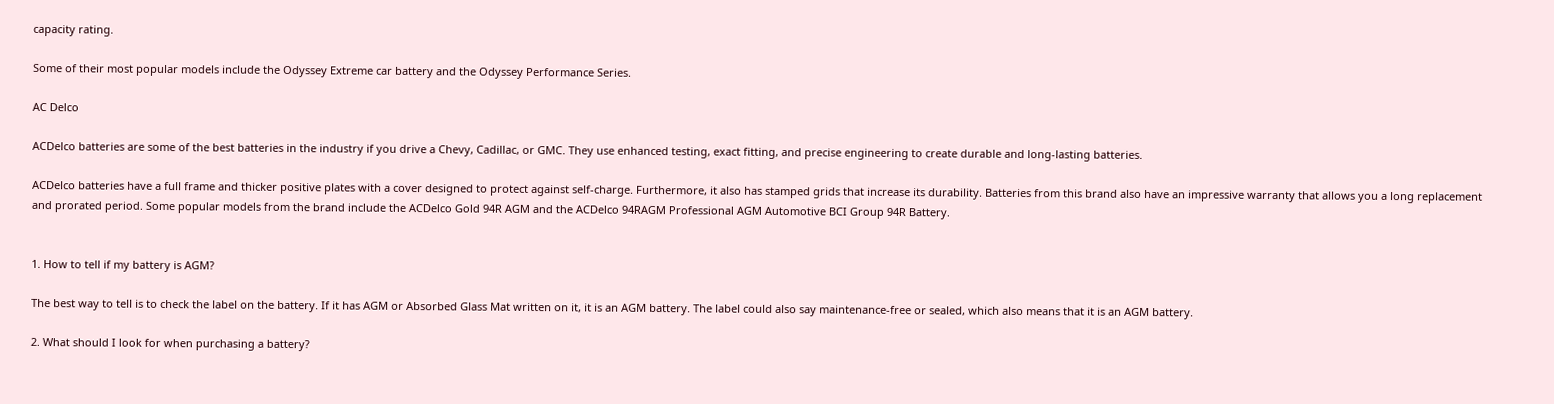capacity rating.

Some of their most popular models include the Odyssey Extreme car battery and the Odyssey Performance Series.

AC Delco

ACDelco batteries are some of the best batteries in the industry if you drive a Chevy, Cadillac, or GMC. They use enhanced testing, exact fitting, and precise engineering to create durable and long-lasting batteries.

ACDelco batteries have a full frame and thicker positive plates with a cover designed to protect against self-charge. Furthermore, it also has stamped grids that increase its durability. Batteries from this brand also have an impressive warranty that allows you a long replacement and prorated period. Some popular models from the brand include the ACDelco Gold 94R AGM and the ACDelco 94RAGM Professional AGM Automotive BCI Group 94R Battery.


1. How to tell if my battery is AGM?

The best way to tell is to check the label on the battery. If it has AGM or Absorbed Glass Mat written on it, it is an AGM battery. The label could also say maintenance-free or sealed, which also means that it is an AGM battery.

2. What should I look for when purchasing a battery?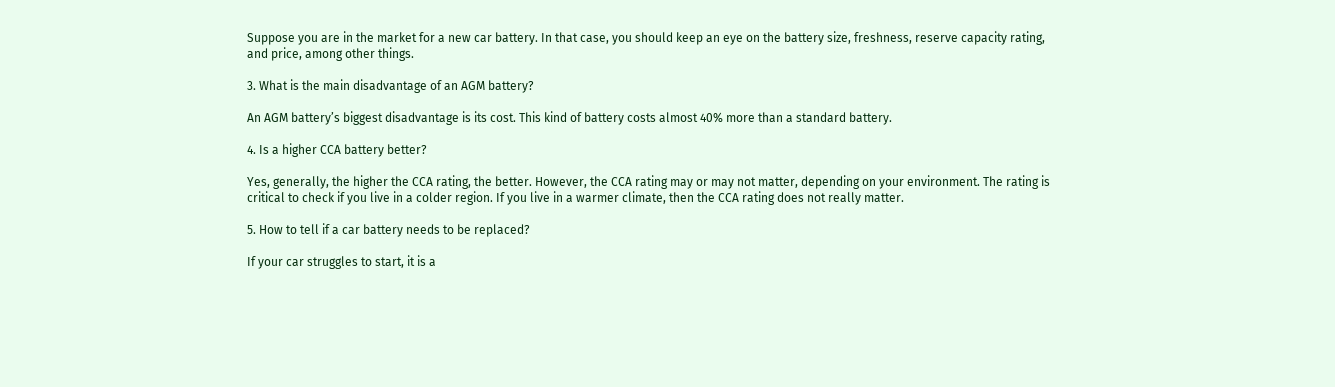Suppose you are in the market for a new car battery. In that case, you should keep an eye on the battery size, freshness, reserve capacity rating, and price, among other things.

3. What is the main disadvantage of an AGM battery?

An AGM battery’s biggest disadvantage is its cost. This kind of battery costs almost 40% more than a standard battery.

4. Is a higher CCA battery better?

Yes, generally, the higher the CCA rating, the better. However, the CCA rating may or may not matter, depending on your environment. The rating is critical to check if you live in a colder region. If you live in a warmer climate, then the CCA rating does not really matter.

5. How to tell if a car battery needs to be replaced?

If your car struggles to start, it is a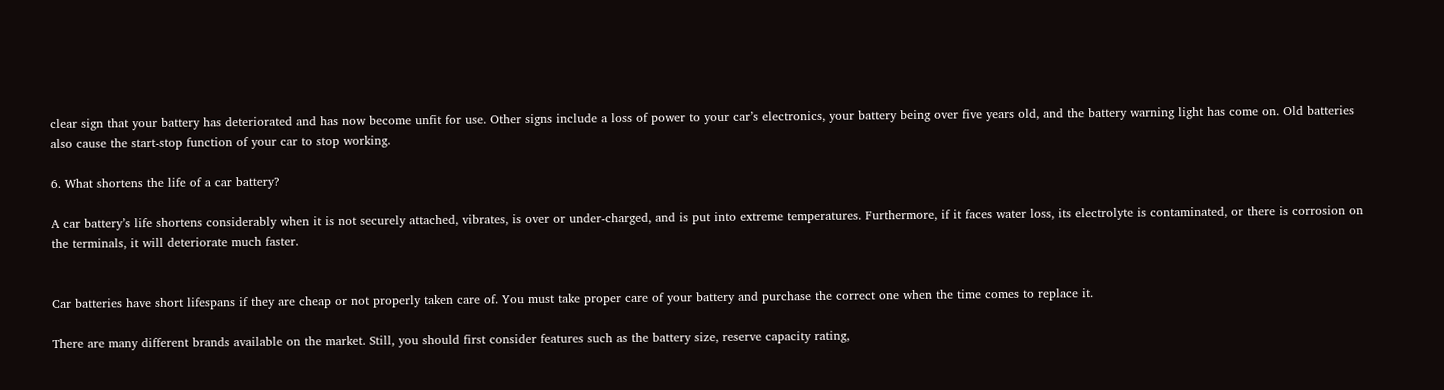clear sign that your battery has deteriorated and has now become unfit for use. Other signs include a loss of power to your car’s electronics, your battery being over five years old, and the battery warning light has come on. Old batteries also cause the start-stop function of your car to stop working.

6. What shortens the life of a car battery?

A car battery’s life shortens considerably when it is not securely attached, vibrates, is over or under-charged, and is put into extreme temperatures. Furthermore, if it faces water loss, its electrolyte is contaminated, or there is corrosion on the terminals, it will deteriorate much faster.


Car batteries have short lifespans if they are cheap or not properly taken care of. You must take proper care of your battery and purchase the correct one when the time comes to replace it.

There are many different brands available on the market. Still, you should first consider features such as the battery size, reserve capacity rating,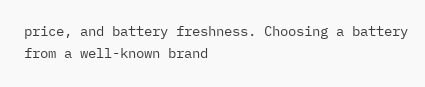price, and battery freshness. Choosing a battery from a well-known brand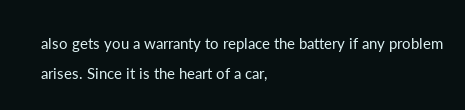also gets you a warranty to replace the battery if any problem arises. Since it is the heart of a car,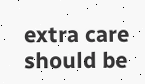extra care should be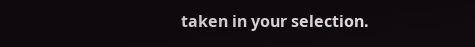taken in your selection.